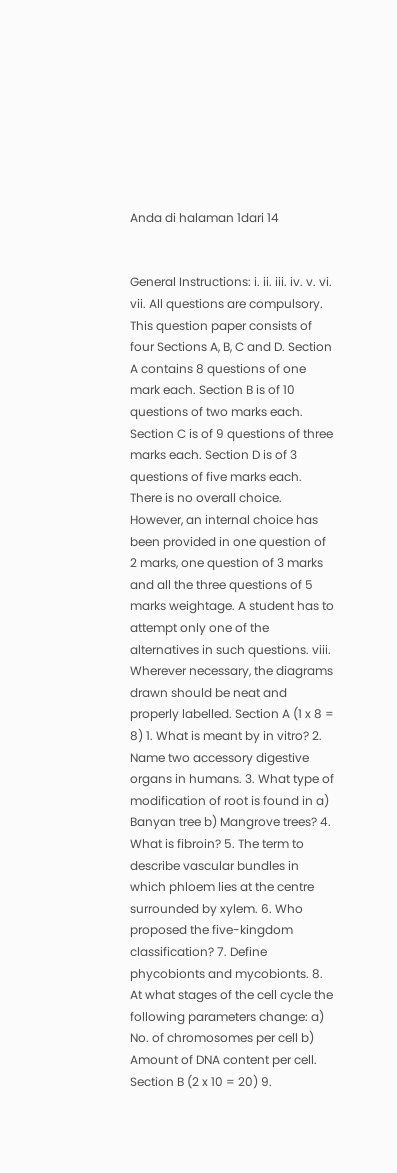Anda di halaman 1dari 14


General Instructions: i. ii. iii. iv. v. vi. vii. All questions are compulsory. This question paper consists of four Sections A, B, C and D. Section A contains 8 questions of one mark each. Section B is of 10 questions of two marks each. Section C is of 9 questions of three marks each. Section D is of 3 questions of five marks each. There is no overall choice. However, an internal choice has been provided in one question of 2 marks, one question of 3 marks and all the three questions of 5 marks weightage. A student has to attempt only one of the alternatives in such questions. viii. Wherever necessary, the diagrams drawn should be neat and properly labelled. Section A (1 x 8 = 8) 1. What is meant by in vitro? 2. Name two accessory digestive organs in humans. 3. What type of modification of root is found in a) Banyan tree b) Mangrove trees? 4. What is fibroin? 5. The term to describe vascular bundles in which phloem lies at the centre surrounded by xylem. 6. Who proposed the five-kingdom classification? 7. Define phycobionts and mycobionts. 8. At what stages of the cell cycle the following parameters change: a) No. of chromosomes per cell b) Amount of DNA content per cell. Section B (2 x 10 = 20) 9.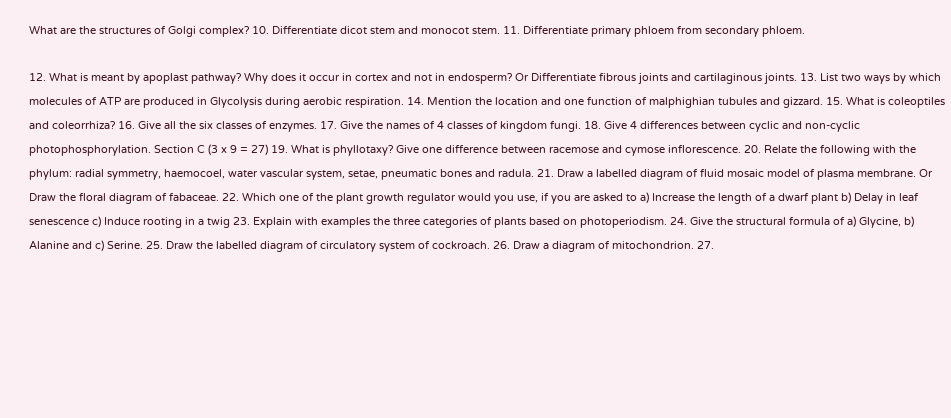What are the structures of Golgi complex? 10. Differentiate dicot stem and monocot stem. 11. Differentiate primary phloem from secondary phloem.

12. What is meant by apoplast pathway? Why does it occur in cortex and not in endosperm? Or Differentiate fibrous joints and cartilaginous joints. 13. List two ways by which molecules of ATP are produced in Glycolysis during aerobic respiration. 14. Mention the location and one function of malphighian tubules and gizzard. 15. What is coleoptiles and coleorrhiza? 16. Give all the six classes of enzymes. 17. Give the names of 4 classes of kingdom fungi. 18. Give 4 differences between cyclic and non-cyclic photophosphorylation. Section C (3 x 9 = 27) 19. What is phyllotaxy? Give one difference between racemose and cymose inflorescence. 20. Relate the following with the phylum: radial symmetry, haemocoel, water vascular system, setae, pneumatic bones and radula. 21. Draw a labelled diagram of fluid mosaic model of plasma membrane. Or Draw the floral diagram of fabaceae. 22. Which one of the plant growth regulator would you use, if you are asked to a) Increase the length of a dwarf plant b) Delay in leaf senescence c) Induce rooting in a twig 23. Explain with examples the three categories of plants based on photoperiodism. 24. Give the structural formula of a) Glycine, b) Alanine and c) Serine. 25. Draw the labelled diagram of circulatory system of cockroach. 26. Draw a diagram of mitochondrion. 27.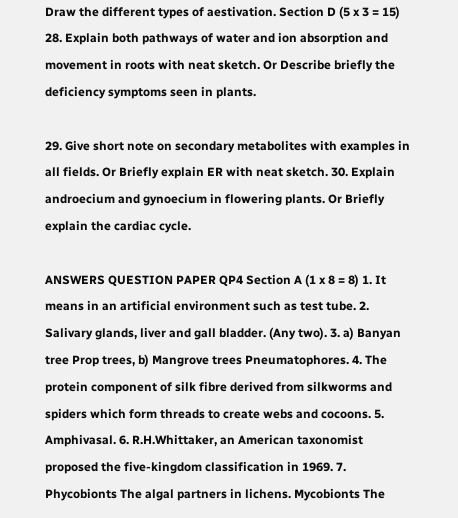Draw the different types of aestivation. Section D (5 x 3 = 15) 28. Explain both pathways of water and ion absorption and movement in roots with neat sketch. Or Describe briefly the deficiency symptoms seen in plants.

29. Give short note on secondary metabolites with examples in all fields. Or Briefly explain ER with neat sketch. 30. Explain androecium and gynoecium in flowering plants. Or Briefly explain the cardiac cycle.

ANSWERS QUESTION PAPER QP4 Section A (1 x 8 = 8) 1. It means in an artificial environment such as test tube. 2. Salivary glands, liver and gall bladder. (Any two). 3. a) Banyan tree Prop trees, b) Mangrove trees Pneumatophores. 4. The protein component of silk fibre derived from silkworms and spiders which form threads to create webs and cocoons. 5. Amphivasal. 6. R.H.Whittaker, an American taxonomist proposed the five-kingdom classification in 1969. 7. Phycobionts The algal partners in lichens. Mycobionts The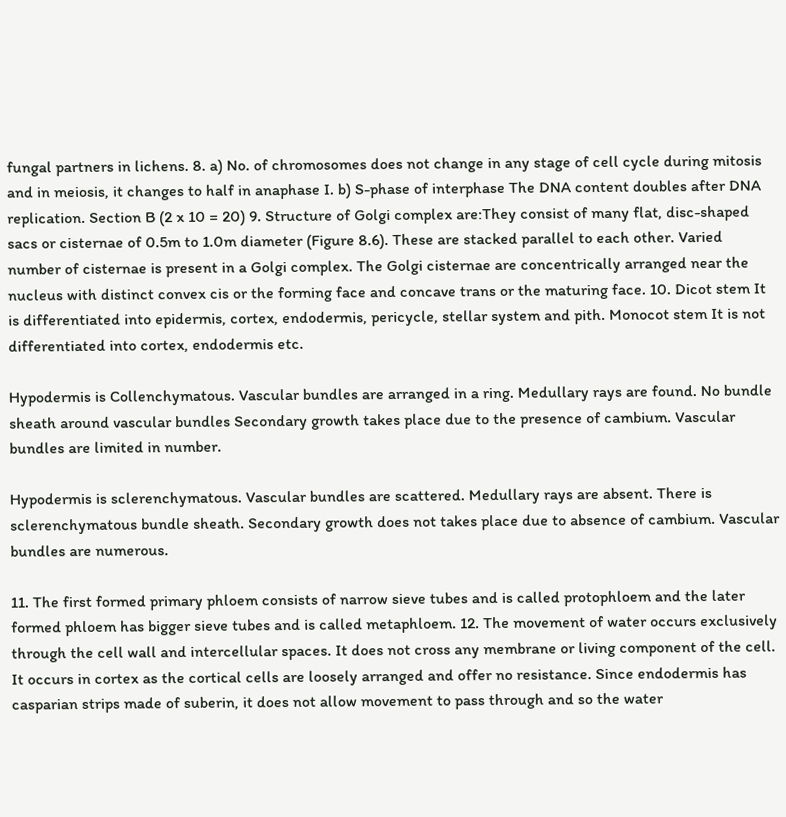fungal partners in lichens. 8. a) No. of chromosomes does not change in any stage of cell cycle during mitosis and in meiosis, it changes to half in anaphase I. b) S-phase of interphase The DNA content doubles after DNA replication. Section B (2 x 10 = 20) 9. Structure of Golgi complex are:They consist of many flat, disc-shaped sacs or cisternae of 0.5m to 1.0m diameter (Figure 8.6). These are stacked parallel to each other. Varied number of cisternae is present in a Golgi complex. The Golgi cisternae are concentrically arranged near the nucleus with distinct convex cis or the forming face and concave trans or the maturing face. 10. Dicot stem It is differentiated into epidermis, cortex, endodermis, pericycle, stellar system and pith. Monocot stem It is not differentiated into cortex, endodermis etc.

Hypodermis is Collenchymatous. Vascular bundles are arranged in a ring. Medullary rays are found. No bundle sheath around vascular bundles Secondary growth takes place due to the presence of cambium. Vascular bundles are limited in number.

Hypodermis is sclerenchymatous. Vascular bundles are scattered. Medullary rays are absent. There is sclerenchymatous bundle sheath. Secondary growth does not takes place due to absence of cambium. Vascular bundles are numerous.

11. The first formed primary phloem consists of narrow sieve tubes and is called protophloem and the later formed phloem has bigger sieve tubes and is called metaphloem. 12. The movement of water occurs exclusively through the cell wall and intercellular spaces. It does not cross any membrane or living component of the cell. It occurs in cortex as the cortical cells are loosely arranged and offer no resistance. Since endodermis has casparian strips made of suberin, it does not allow movement to pass through and so the water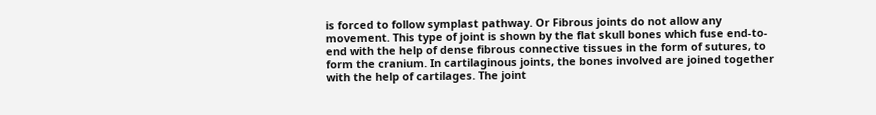is forced to follow symplast pathway. Or Fibrous joints do not allow any movement. This type of joint is shown by the flat skull bones which fuse end-to-end with the help of dense fibrous connective tissues in the form of sutures, to form the cranium. In cartilaginous joints, the bones involved are joined together with the help of cartilages. The joint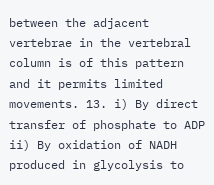between the adjacent vertebrae in the vertebral column is of this pattern and it permits limited movements. 13. i) By direct transfer of phosphate to ADP ii) By oxidation of NADH produced in glycolysis to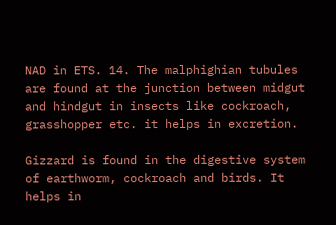NAD in ETS. 14. The malphighian tubules are found at the junction between midgut and hindgut in insects like cockroach, grasshopper etc. it helps in excretion.

Gizzard is found in the digestive system of earthworm, cockroach and birds. It helps in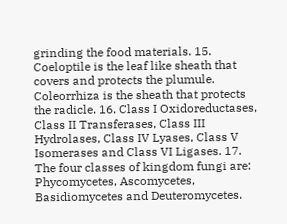grinding the food materials. 15. Coeloptile is the leaf like sheath that covers and protects the plumule. Coleorrhiza is the sheath that protects the radicle. 16. Class I Oxidoreductases, Class II Transferases, Class III Hydrolases, Class IV Lyases, Class V Isomerases and Class VI Ligases. 17. The four classes of kingdom fungi are: Phycomycetes, Ascomycetes, Basidiomycetes and Deuteromycetes.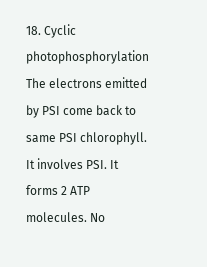18. Cyclic photophosphorylation The electrons emitted by PSI come back to same PSI chlorophyll. It involves PSI. It forms 2 ATP molecules. No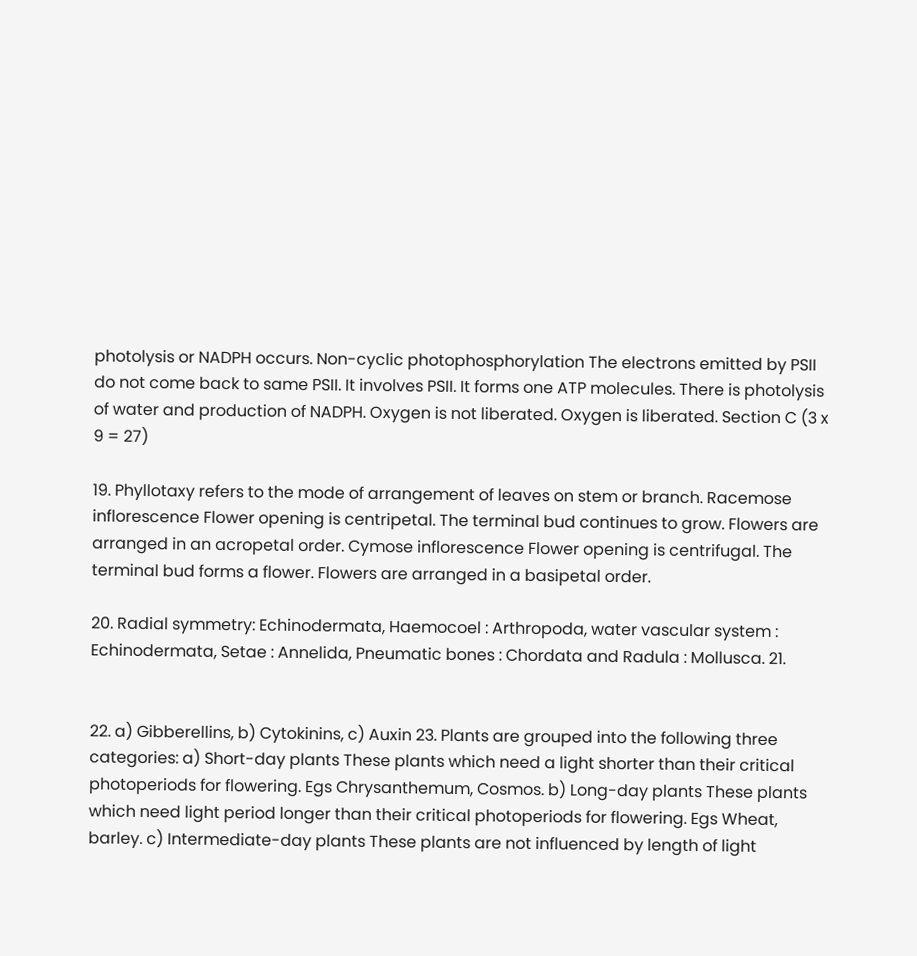photolysis or NADPH occurs. Non-cyclic photophosphorylation The electrons emitted by PSII do not come back to same PSII. It involves PSII. It forms one ATP molecules. There is photolysis of water and production of NADPH. Oxygen is not liberated. Oxygen is liberated. Section C (3 x 9 = 27)

19. Phyllotaxy refers to the mode of arrangement of leaves on stem or branch. Racemose inflorescence Flower opening is centripetal. The terminal bud continues to grow. Flowers are arranged in an acropetal order. Cymose inflorescence Flower opening is centrifugal. The terminal bud forms a flower. Flowers are arranged in a basipetal order.

20. Radial symmetry: Echinodermata, Haemocoel : Arthropoda, water vascular system : Echinodermata, Setae : Annelida, Pneumatic bones : Chordata and Radula : Mollusca. 21.


22. a) Gibberellins, b) Cytokinins, c) Auxin 23. Plants are grouped into the following three categories: a) Short-day plants These plants which need a light shorter than their critical photoperiods for flowering. Egs Chrysanthemum, Cosmos. b) Long-day plants These plants which need light period longer than their critical photoperiods for flowering. Egs Wheat, barley. c) Intermediate-day plants These plants are not influenced by length of light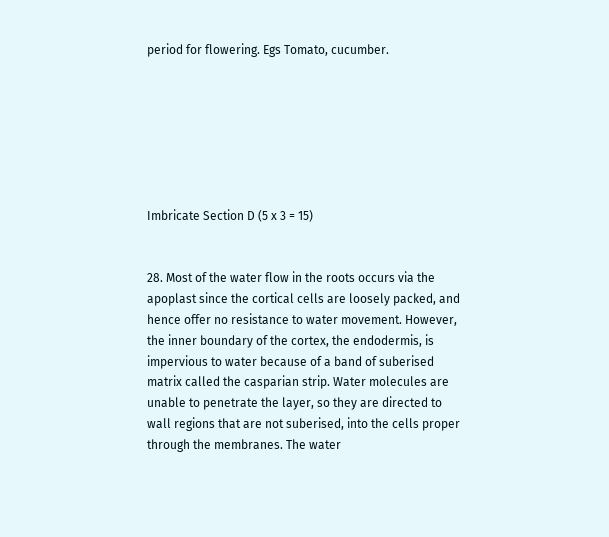period for flowering. Egs Tomato, cucumber.







Imbricate Section D (5 x 3 = 15)


28. Most of the water flow in the roots occurs via the apoplast since the cortical cells are loosely packed, and hence offer no resistance to water movement. However, the inner boundary of the cortex, the endodermis, is impervious to water because of a band of suberised matrix called the casparian strip. Water molecules are unable to penetrate the layer, so they are directed to wall regions that are not suberised, into the cells proper through the membranes. The water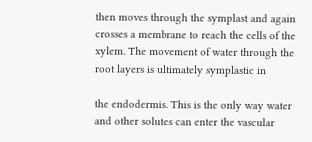then moves through the symplast and again crosses a membrane to reach the cells of the xylem. The movement of water through the root layers is ultimately symplastic in

the endodermis. This is the only way water and other solutes can enter the vascular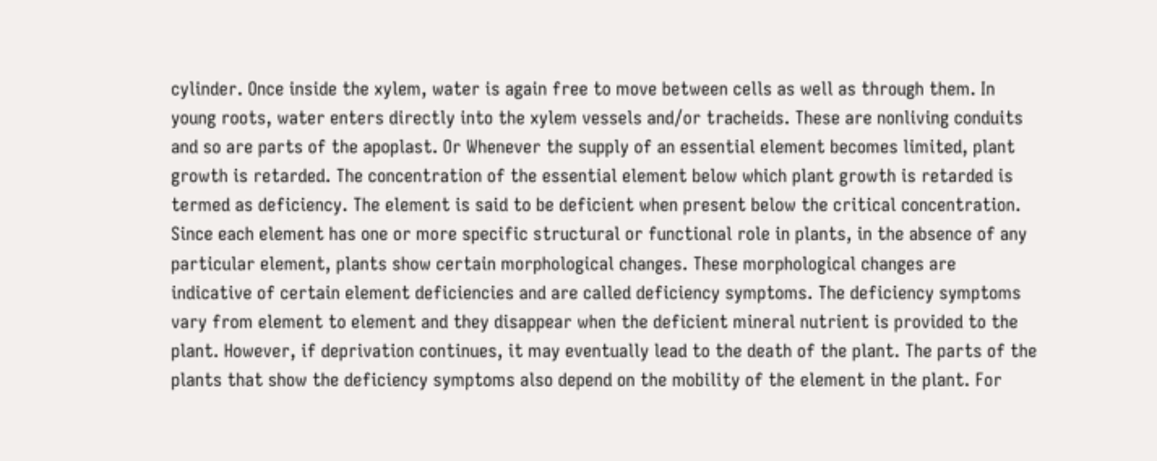cylinder. Once inside the xylem, water is again free to move between cells as well as through them. In young roots, water enters directly into the xylem vessels and/or tracheids. These are nonliving conduits and so are parts of the apoplast. Or Whenever the supply of an essential element becomes limited, plant growth is retarded. The concentration of the essential element below which plant growth is retarded is termed as deficiency. The element is said to be deficient when present below the critical concentration. Since each element has one or more specific structural or functional role in plants, in the absence of any particular element, plants show certain morphological changes. These morphological changes are indicative of certain element deficiencies and are called deficiency symptoms. The deficiency symptoms vary from element to element and they disappear when the deficient mineral nutrient is provided to the plant. However, if deprivation continues, it may eventually lead to the death of the plant. The parts of the plants that show the deficiency symptoms also depend on the mobility of the element in the plant. For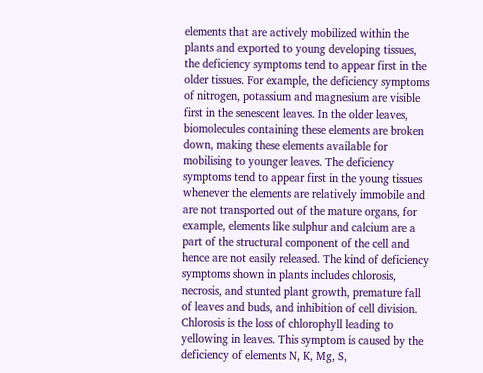elements that are actively mobilized within the plants and exported to young developing tissues, the deficiency symptoms tend to appear first in the older tissues. For example, the deficiency symptoms of nitrogen, potassium and magnesium are visible first in the senescent leaves. In the older leaves, biomolecules containing these elements are broken down, making these elements available for mobilising to younger leaves. The deficiency symptoms tend to appear first in the young tissues whenever the elements are relatively immobile and are not transported out of the mature organs, for example, elements like sulphur and calcium are a part of the structural component of the cell and hence are not easily released. The kind of deficiency symptoms shown in plants includes chlorosis, necrosis, and stunted plant growth, premature fall of leaves and buds, and inhibition of cell division. Chlorosis is the loss of chlorophyll leading to yellowing in leaves. This symptom is caused by the deficiency of elements N, K, Mg, S,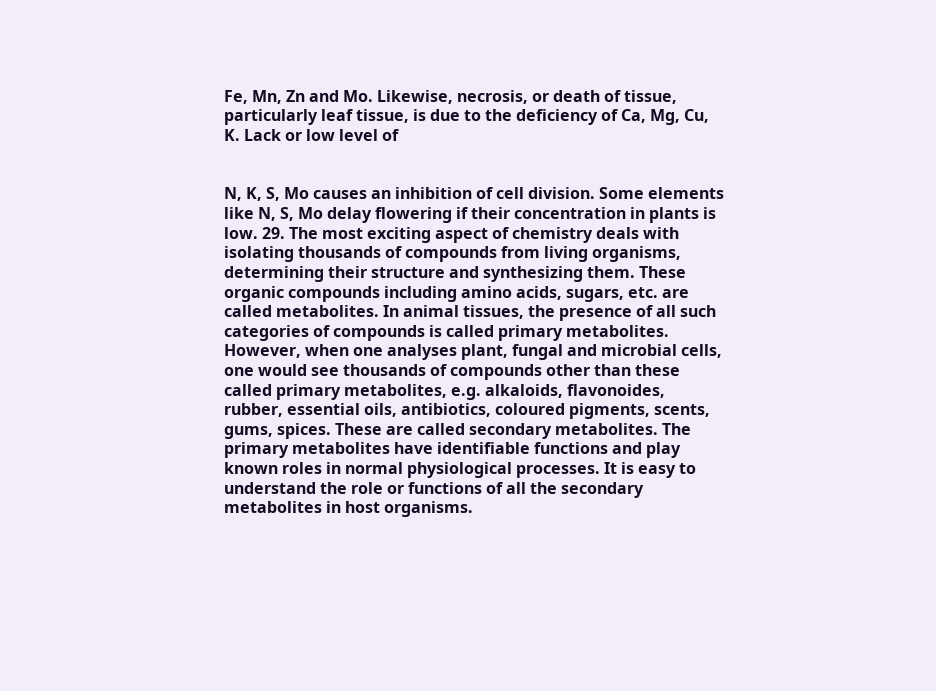Fe, Mn, Zn and Mo. Likewise, necrosis, or death of tissue, particularly leaf tissue, is due to the deficiency of Ca, Mg, Cu, K. Lack or low level of


N, K, S, Mo causes an inhibition of cell division. Some elements like N, S, Mo delay flowering if their concentration in plants is low. 29. The most exciting aspect of chemistry deals with isolating thousands of compounds from living organisms, determining their structure and synthesizing them. These organic compounds including amino acids, sugars, etc. are called metabolites. In animal tissues, the presence of all such categories of compounds is called primary metabolites. However, when one analyses plant, fungal and microbial cells, one would see thousands of compounds other than these called primary metabolites, e.g. alkaloids, flavonoides, rubber, essential oils, antibiotics, coloured pigments, scents, gums, spices. These are called secondary metabolites. The primary metabolites have identifiable functions and play known roles in normal physiological processes. It is easy to understand the role or functions of all the secondary metabolites in host organisms.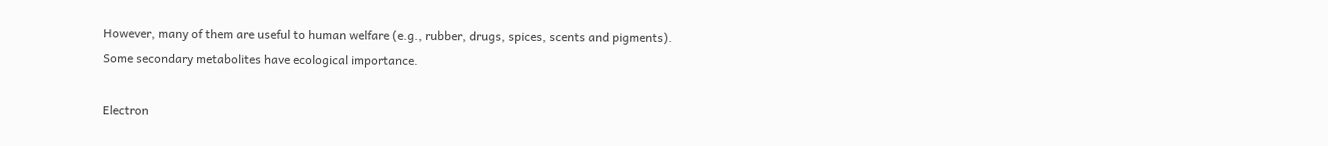However, many of them are useful to human welfare (e.g., rubber, drugs, spices, scents and pigments). Some secondary metabolites have ecological importance.

Electron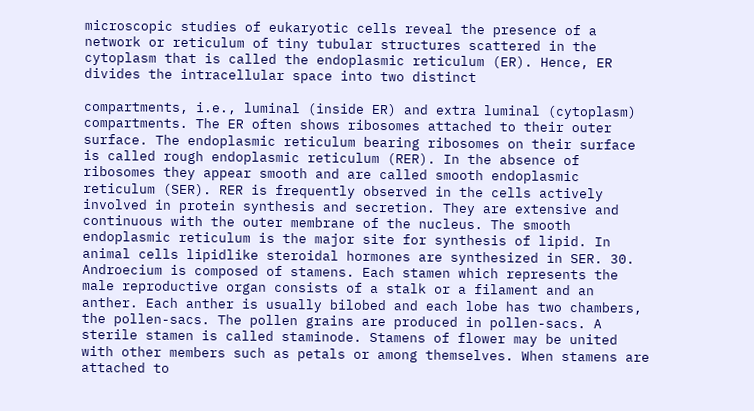microscopic studies of eukaryotic cells reveal the presence of a network or reticulum of tiny tubular structures scattered in the cytoplasm that is called the endoplasmic reticulum (ER). Hence, ER divides the intracellular space into two distinct

compartments, i.e., luminal (inside ER) and extra luminal (cytoplasm) compartments. The ER often shows ribosomes attached to their outer surface. The endoplasmic reticulum bearing ribosomes on their surface is called rough endoplasmic reticulum (RER). In the absence of ribosomes they appear smooth and are called smooth endoplasmic reticulum (SER). RER is frequently observed in the cells actively involved in protein synthesis and secretion. They are extensive and continuous with the outer membrane of the nucleus. The smooth endoplasmic reticulum is the major site for synthesis of lipid. In animal cells lipidlike steroidal hormones are synthesized in SER. 30. Androecium is composed of stamens. Each stamen which represents the male reproductive organ consists of a stalk or a filament and an anther. Each anther is usually bilobed and each lobe has two chambers, the pollen-sacs. The pollen grains are produced in pollen-sacs. A sterile stamen is called staminode. Stamens of flower may be united with other members such as petals or among themselves. When stamens are attached to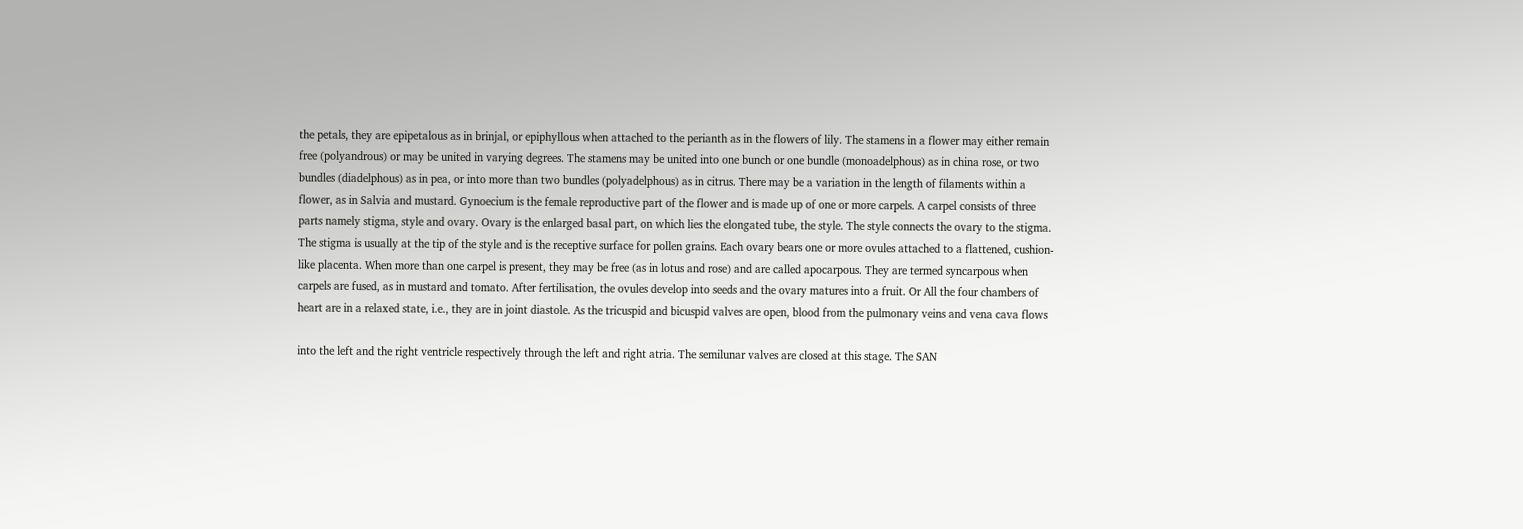the petals, they are epipetalous as in brinjal, or epiphyllous when attached to the perianth as in the flowers of lily. The stamens in a flower may either remain free (polyandrous) or may be united in varying degrees. The stamens may be united into one bunch or one bundle (monoadelphous) as in china rose, or two bundles (diadelphous) as in pea, or into more than two bundles (polyadelphous) as in citrus. There may be a variation in the length of filaments within a flower, as in Salvia and mustard. Gynoecium is the female reproductive part of the flower and is made up of one or more carpels. A carpel consists of three parts namely stigma, style and ovary. Ovary is the enlarged basal part, on which lies the elongated tube, the style. The style connects the ovary to the stigma. The stigma is usually at the tip of the style and is the receptive surface for pollen grains. Each ovary bears one or more ovules attached to a flattened, cushion-like placenta. When more than one carpel is present, they may be free (as in lotus and rose) and are called apocarpous. They are termed syncarpous when carpels are fused, as in mustard and tomato. After fertilisation, the ovules develop into seeds and the ovary matures into a fruit. Or All the four chambers of heart are in a relaxed state, i.e., they are in joint diastole. As the tricuspid and bicuspid valves are open, blood from the pulmonary veins and vena cava flows

into the left and the right ventricle respectively through the left and right atria. The semilunar valves are closed at this stage. The SAN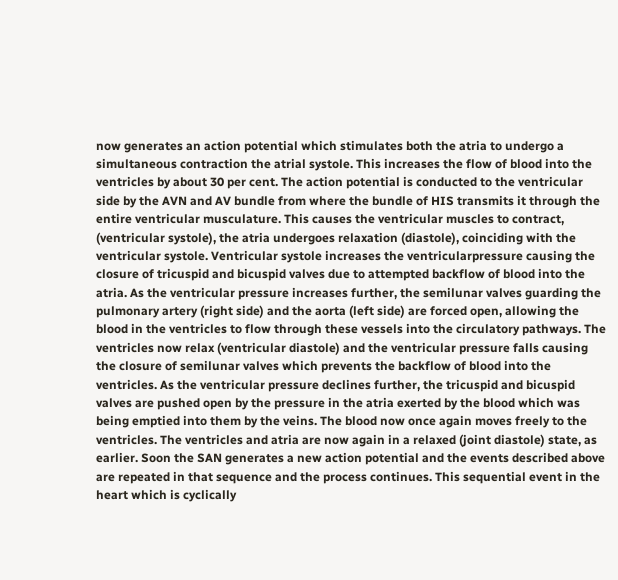now generates an action potential which stimulates both the atria to undergo a simultaneous contraction the atrial systole. This increases the flow of blood into the ventricles by about 30 per cent. The action potential is conducted to the ventricular side by the AVN and AV bundle from where the bundle of HIS transmits it through the entire ventricular musculature. This causes the ventricular muscles to contract, (ventricular systole), the atria undergoes relaxation (diastole), coinciding with the ventricular systole. Ventricular systole increases the ventricularpressure causing the closure of tricuspid and bicuspid valves due to attempted backflow of blood into the atria. As the ventricular pressure increases further, the semilunar valves guarding the pulmonary artery (right side) and the aorta (left side) are forced open, allowing the blood in the ventricles to flow through these vessels into the circulatory pathways. The ventricles now relax (ventricular diastole) and the ventricular pressure falls causing the closure of semilunar valves which prevents the backflow of blood into the ventricles. As the ventricular pressure declines further, the tricuspid and bicuspid valves are pushed open by the pressure in the atria exerted by the blood which was being emptied into them by the veins. The blood now once again moves freely to the ventricles. The ventricles and atria are now again in a relaxed (joint diastole) state, as earlier. Soon the SAN generates a new action potential and the events described above are repeated in that sequence and the process continues. This sequential event in the heart which is cyclically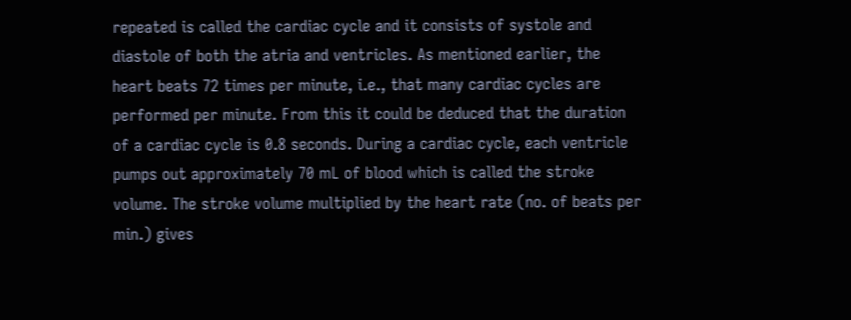repeated is called the cardiac cycle and it consists of systole and diastole of both the atria and ventricles. As mentioned earlier, the heart beats 72 times per minute, i.e., that many cardiac cycles are performed per minute. From this it could be deduced that the duration of a cardiac cycle is 0.8 seconds. During a cardiac cycle, each ventricle pumps out approximately 70 mL of blood which is called the stroke volume. The stroke volume multiplied by the heart rate (no. of beats per min.) gives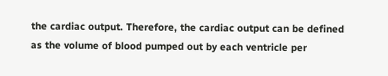the cardiac output. Therefore, the cardiac output can be defined as the volume of blood pumped out by each ventricle per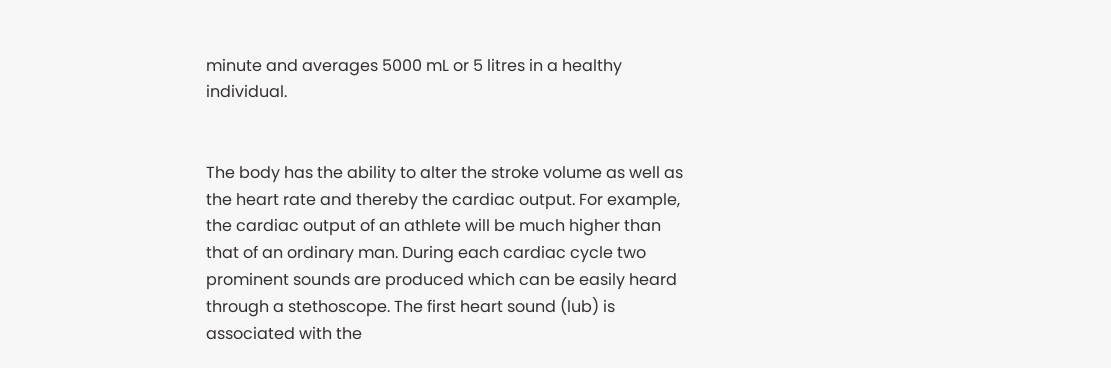minute and averages 5000 mL or 5 litres in a healthy individual.


The body has the ability to alter the stroke volume as well as the heart rate and thereby the cardiac output. For example, the cardiac output of an athlete will be much higher than that of an ordinary man. During each cardiac cycle two prominent sounds are produced which can be easily heard through a stethoscope. The first heart sound (lub) is associated with the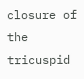closure of the tricuspid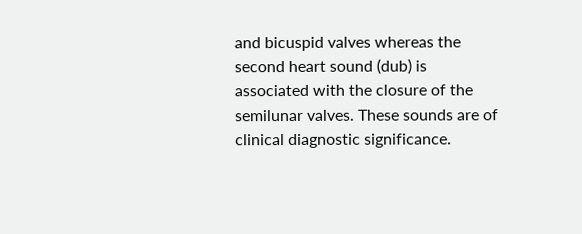and bicuspid valves whereas the second heart sound (dub) is associated with the closure of the semilunar valves. These sounds are of clinical diagnostic significance.